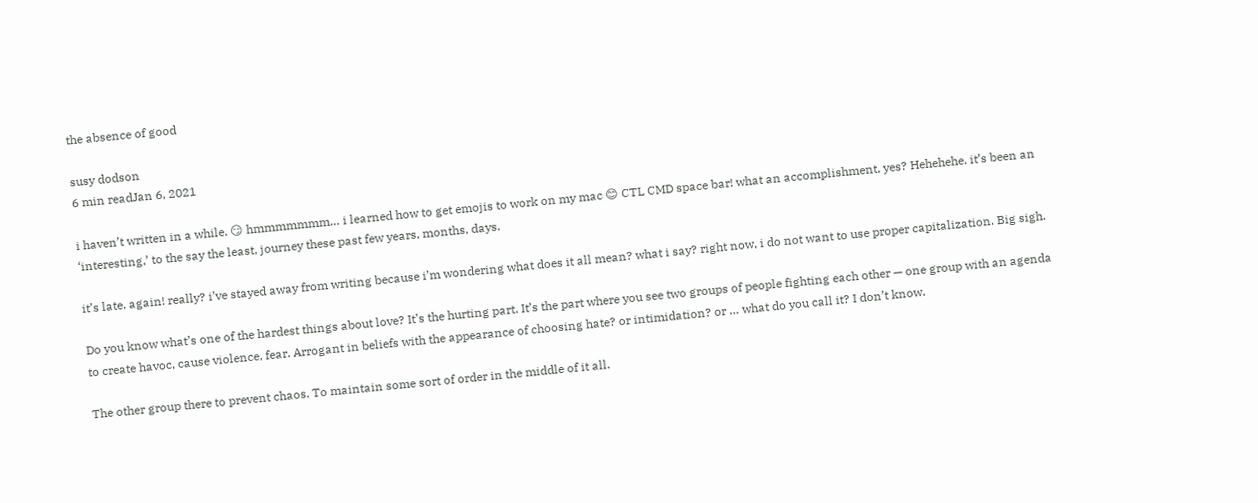the absence of good

susy dodson
6 min readJan 6, 2021

i haven’t written in a while. 😏 hmmmmmmm… i learned how to get emojis to work on my mac 😊 CTL CMD space bar! what an accomplishment, yes? Hehehehe. it’s been an ‘interesting,’ to the say the least, journey these past few years, months, days.

it’s late. again! really? i’ve stayed away from writing because i’m wondering what does it all mean? what i say? right now, i do not want to use proper capitalization. Big sigh.

Do you know what’s one of the hardest things about love? It’s the hurting part. It’s the part where you see two groups of people fighting each other — one group with an agenda to create havoc, cause violence, fear. Arrogant in beliefs with the appearance of choosing hate? or intimidation? or … what do you call it? I don’t know.

The other group there to prevent chaos. To maintain some sort of order in the middle of it all.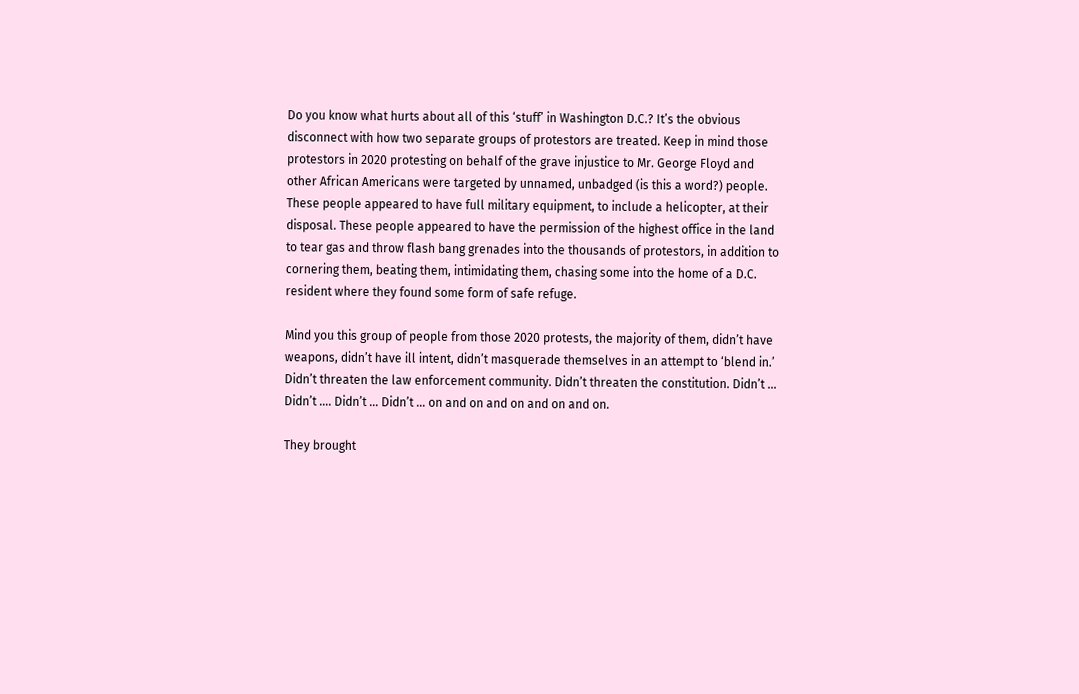Do you know what hurts about all of this ‘stuff’ in Washington D.C.? It’s the obvious disconnect with how two separate groups of protestors are treated. Keep in mind those protestors in 2020 protesting on behalf of the grave injustice to Mr. George Floyd and other African Americans were targeted by unnamed, unbadged (is this a word?) people. These people appeared to have full military equipment, to include a helicopter, at their disposal. These people appeared to have the permission of the highest office in the land to tear gas and throw flash bang grenades into the thousands of protestors, in addition to cornering them, beating them, intimidating them, chasing some into the home of a D.C. resident where they found some form of safe refuge.

Mind you this group of people from those 2020 protests, the majority of them, didn’t have weapons, didn’t have ill intent, didn’t masquerade themselves in an attempt to ‘blend in.’ Didn’t threaten the law enforcement community. Didn’t threaten the constitution. Didn’t … Didn’t …. Didn’t … Didn’t … on and on and on and on and on.

They brought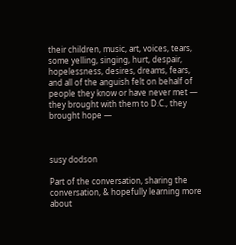their children, music, art, voices, tears, some yelling, singing, hurt, despair, hopelessness, desires, dreams, fears, and all of the anguish felt on behalf of people they know or have never met — they brought with them to D.C., they brought hope —



susy dodson

Part of the conversation, sharing the conversation, & hopefully learning more about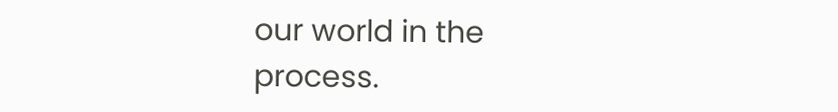our world in the process.